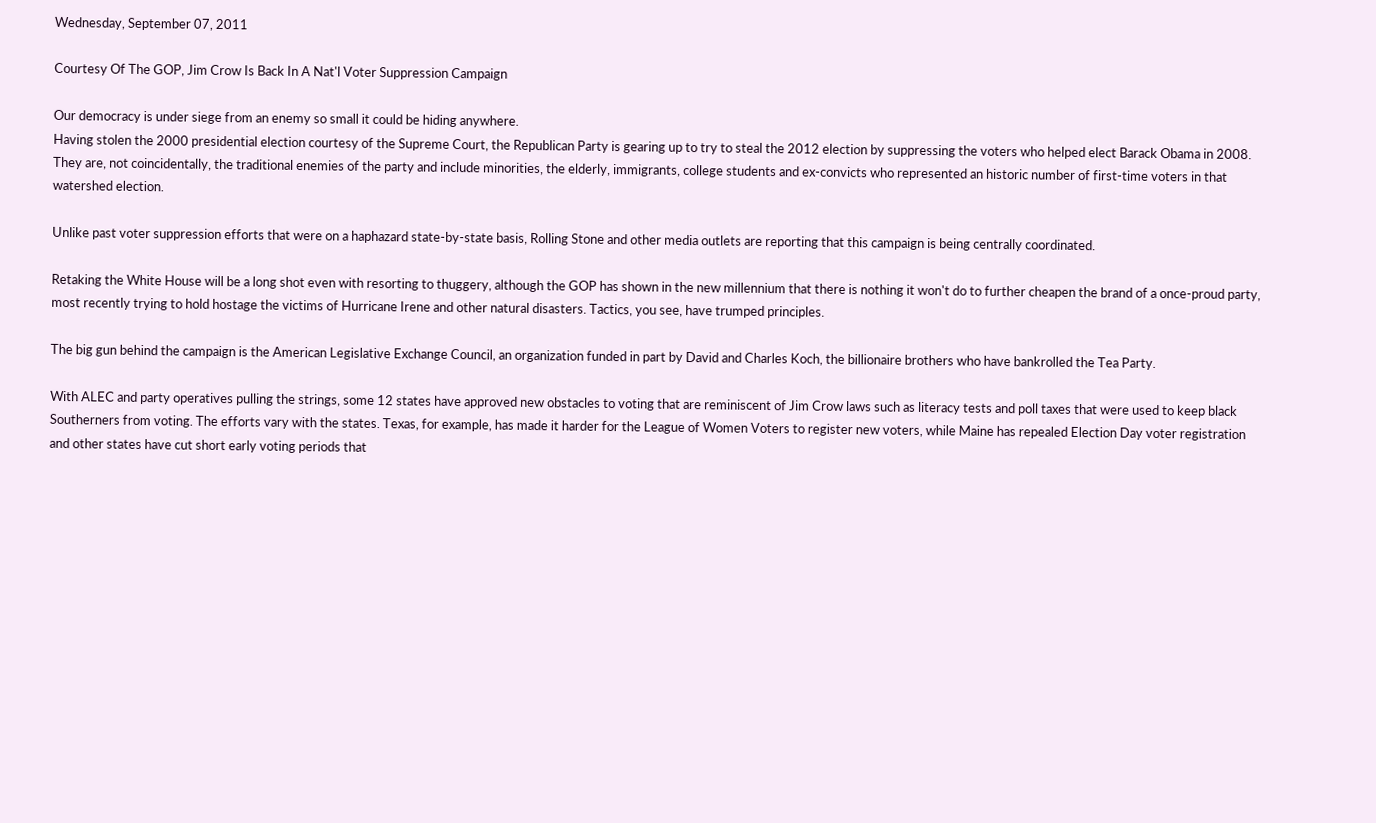Wednesday, September 07, 2011

Courtesy Of The GOP, Jim Crow Is Back In A Nat'l Voter Suppression Campaign

Our democracy is under siege from an enemy so small it could be hiding anywhere.
Having stolen the 2000 presidential election courtesy of the Supreme Court, the Republican Party is gearing up to try to steal the 2012 election by suppressing the voters who helped elect Barack Obama in 2008. They are, not coincidentally, the traditional enemies of the party and include minorities, the elderly, immigrants, college students and ex-convicts who represented an historic number of first-time voters in that watershed election.

Unlike past voter suppression efforts that were on a haphazard state-by-state basis, Rolling Stone and other media outlets are reporting that this campaign is being centrally coordinated.

Retaking the White House will be a long shot even with resorting to thuggery, although the GOP has shown in the new millennium that there is nothing it won't do to further cheapen the brand of a once-proud party, most recently trying to hold hostage the victims of Hurricane Irene and other natural disasters. Tactics, you see, have trumped principles.

The big gun behind the campaign is the American Legislative Exchange Council, an organization funded in part by David and Charles Koch, the billionaire brothers who have bankrolled the Tea Party.

With ALEC and party operatives pulling the strings, some 12 states have approved new obstacles to voting that are reminiscent of Jim Crow laws such as literacy tests and poll taxes that were used to keep black Southerners from voting. The efforts vary with the states. Texas, for example, has made it harder for the League of Women Voters to register new voters, while Maine has repealed Election Day voter registration and other states have cut short early voting periods that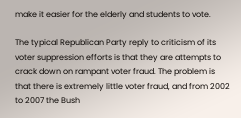make it easier for the elderly and students to vote.

The typical Republican Party reply to criticism of its voter suppression efforts is that they are attempts to crack down on rampant voter fraud. The problem is that there is extremely little voter fraud, and from 2002 to 2007 the Bush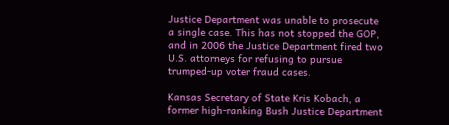Justice Department was unable to prosecute a single case. This has not stopped the GOP, and in 2006 the Justice Department fired two U.S. attorneys for refusing to pursue trumped-up voter fraud cases.

Kansas Secretary of State Kris Kobach, a former high-ranking Bush Justice Department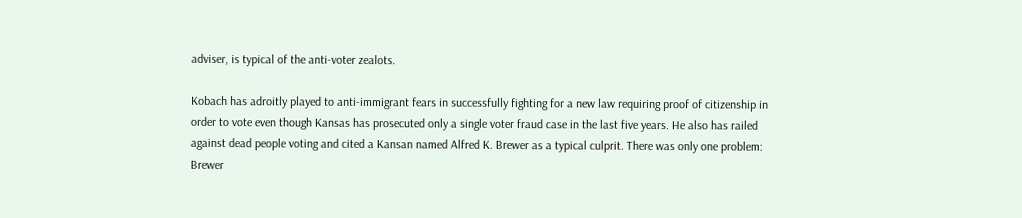adviser, is typical of the anti-voter zealots.

Kobach has adroitly played to anti-immigrant fears in successfully fighting for a new law requiring proof of citizenship in order to vote even though Kansas has prosecuted only a single voter fraud case in the last five years. He also has railed against dead people voting and cited a Kansan named Alfred K. Brewer as a typical culprit. There was only one problem: Brewer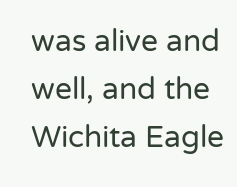was alive and well, and the Wichita Eagle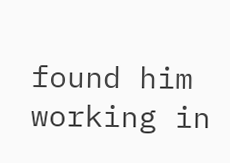found him working in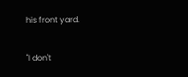his front yard.

"I don't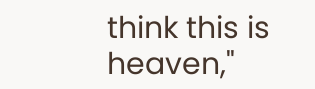think this is heaven,"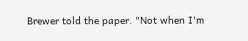Brewer told the paper. "Not when I'm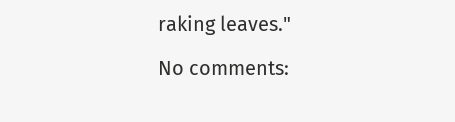raking leaves."

No comments: